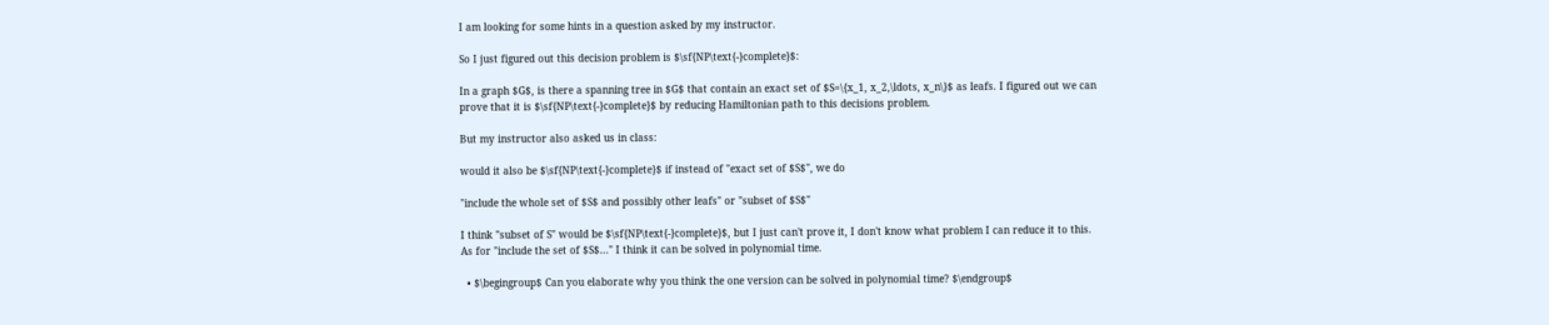I am looking for some hints in a question asked by my instructor.

So I just figured out this decision problem is $\sf{NP\text{-}complete}$:

In a graph $G$, is there a spanning tree in $G$ that contain an exact set of $S=\{x_1, x_2,\ldots, x_n\}$ as leafs. I figured out we can prove that it is $\sf{NP\text{-}complete}$ by reducing Hamiltonian path to this decisions problem.

But my instructor also asked us in class:

would it also be $\sf{NP\text{-}complete}$ if instead of "exact set of $S$", we do

"include the whole set of $S$ and possibly other leafs" or "subset of $S$"

I think "subset of S" would be $\sf{NP\text{-}complete}$, but I just can't prove it, I don't know what problem I can reduce it to this. As for "include the set of $S$..." I think it can be solved in polynomial time.

  • $\begingroup$ Can you elaborate why you think the one version can be solved in polynomial time? $\endgroup$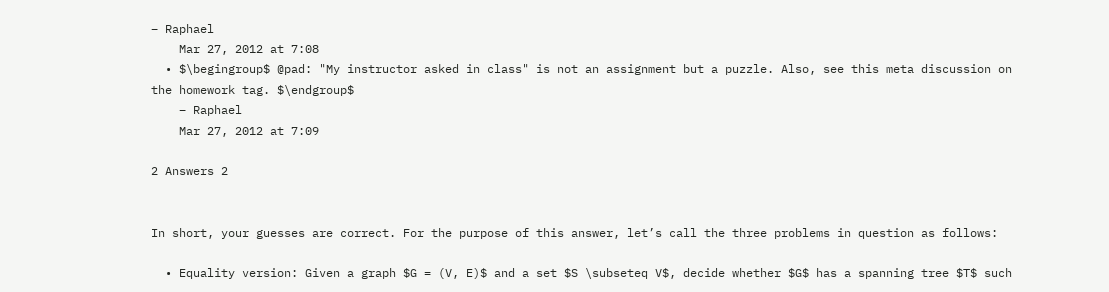– Raphael
    Mar 27, 2012 at 7:08
  • $\begingroup$ @pad: "My instructor asked in class" is not an assignment but a puzzle. Also, see this meta discussion on the homework tag. $\endgroup$
    – Raphael
    Mar 27, 2012 at 7:09

2 Answers 2


In short, your guesses are correct. For the purpose of this answer, let’s call the three problems in question as follows:

  • Equality version: Given a graph $G = (V, E)$ and a set $S \subseteq V$, decide whether $G$ has a spanning tree $T$ such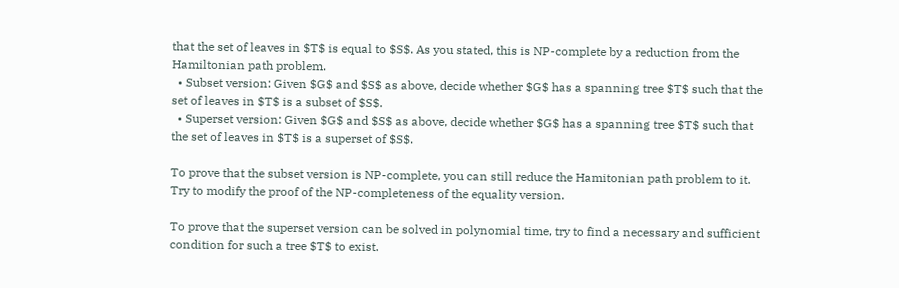that the set of leaves in $T$ is equal to $S$. As you stated, this is NP-complete by a reduction from the Hamiltonian path problem.
  • Subset version: Given $G$ and $S$ as above, decide whether $G$ has a spanning tree $T$ such that the set of leaves in $T$ is a subset of $S$.
  • Superset version: Given $G$ and $S$ as above, decide whether $G$ has a spanning tree $T$ such that the set of leaves in $T$ is a superset of $S$.

To prove that the subset version is NP-complete, you can still reduce the Hamitonian path problem to it. Try to modify the proof of the NP-completeness of the equality version.

To prove that the superset version can be solved in polynomial time, try to find a necessary and sufficient condition for such a tree $T$ to exist.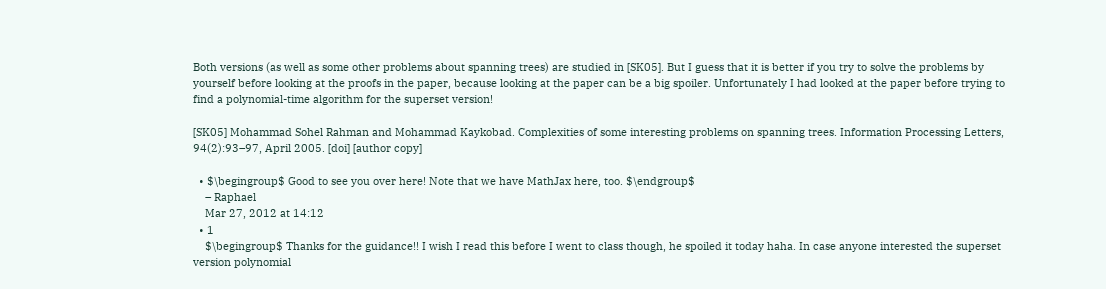Both versions (as well as some other problems about spanning trees) are studied in [SK05]. But I guess that it is better if you try to solve the problems by yourself before looking at the proofs in the paper, because looking at the paper can be a big spoiler. Unfortunately I had looked at the paper before trying to find a polynomial-time algorithm for the superset version!

[SK05] Mohammad Sohel Rahman and Mohammad Kaykobad. Complexities of some interesting problems on spanning trees. Information Processing Letters, 94(2):93–97, April 2005. [doi] [author copy]

  • $\begingroup$ Good to see you over here! Note that we have MathJax here, too. $\endgroup$
    – Raphael
    Mar 27, 2012 at 14:12
  • 1
    $\begingroup$ Thanks for the guidance!! I wish I read this before I went to class though, he spoiled it today haha. In case anyone interested the superset version polynomial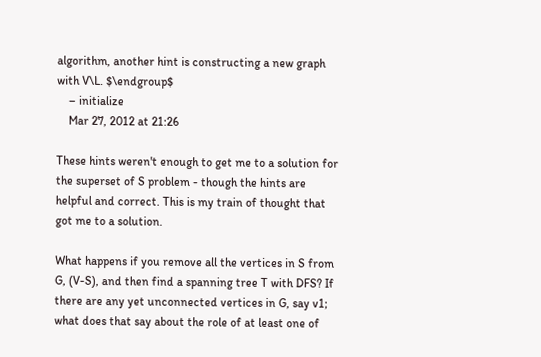algorithm, another hint is constructing a new graph with V\L. $\endgroup$
    – initialize
    Mar 27, 2012 at 21:26

These hints weren't enough to get me to a solution for the superset of S problem - though the hints are helpful and correct. This is my train of thought that got me to a solution.

What happens if you remove all the vertices in S from G, (V-S), and then find a spanning tree T with DFS? If there are any yet unconnected vertices in G, say v1; what does that say about the role of at least one of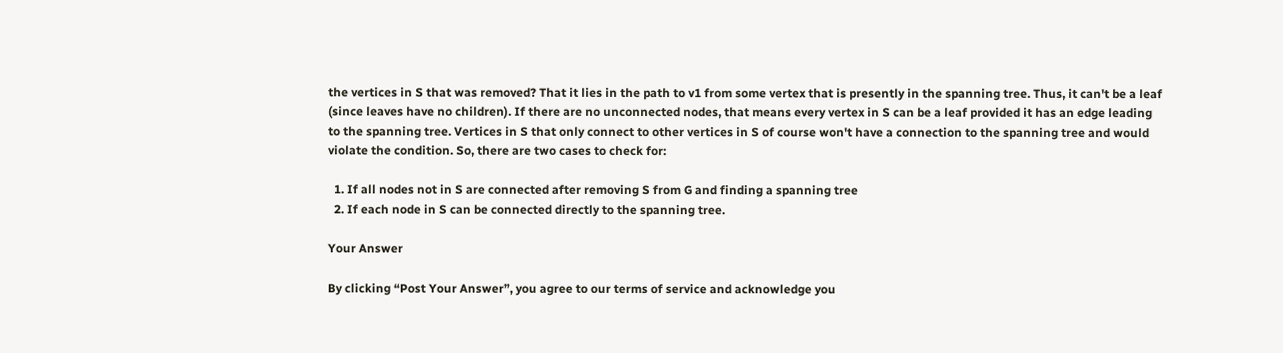the vertices in S that was removed? That it lies in the path to v1 from some vertex that is presently in the spanning tree. Thus, it can't be a leaf (since leaves have no children). If there are no unconnected nodes, that means every vertex in S can be a leaf provided it has an edge leading to the spanning tree. Vertices in S that only connect to other vertices in S of course won't have a connection to the spanning tree and would violate the condition. So, there are two cases to check for:

  1. If all nodes not in S are connected after removing S from G and finding a spanning tree
  2. If each node in S can be connected directly to the spanning tree.

Your Answer

By clicking “Post Your Answer”, you agree to our terms of service and acknowledge you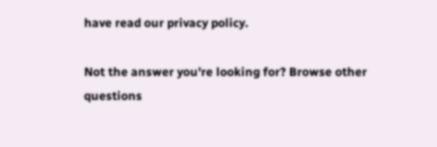have read our privacy policy.

Not the answer you're looking for? Browse other questions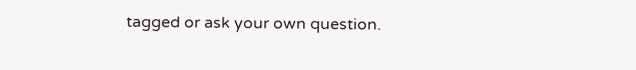tagged or ask your own question.